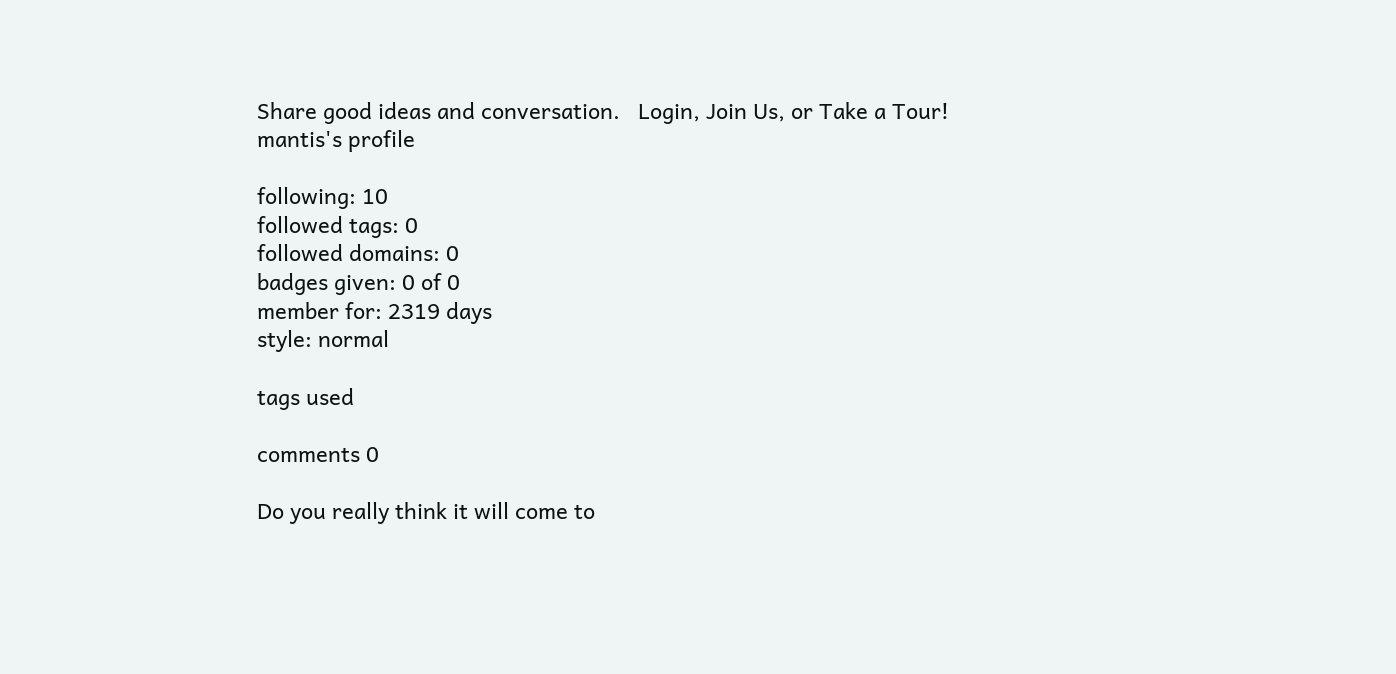Share good ideas and conversation.   Login, Join Us, or Take a Tour!
mantis's profile

following: 10
followed tags: 0
followed domains: 0
badges given: 0 of 0
member for: 2319 days
style: normal

tags used

comments 0

Do you really think it will come to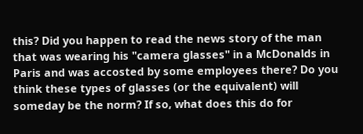this? Did you happen to read the news story of the man that was wearing his "camera glasses" in a McDonalds in Paris and was accosted by some employees there? Do you think these types of glasses (or the equivalent) will someday be the norm? If so, what does this do for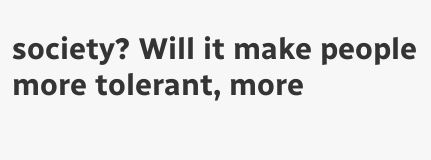society? Will it make people more tolerant, more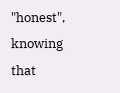"honest", knowing that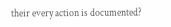their every action is documented?